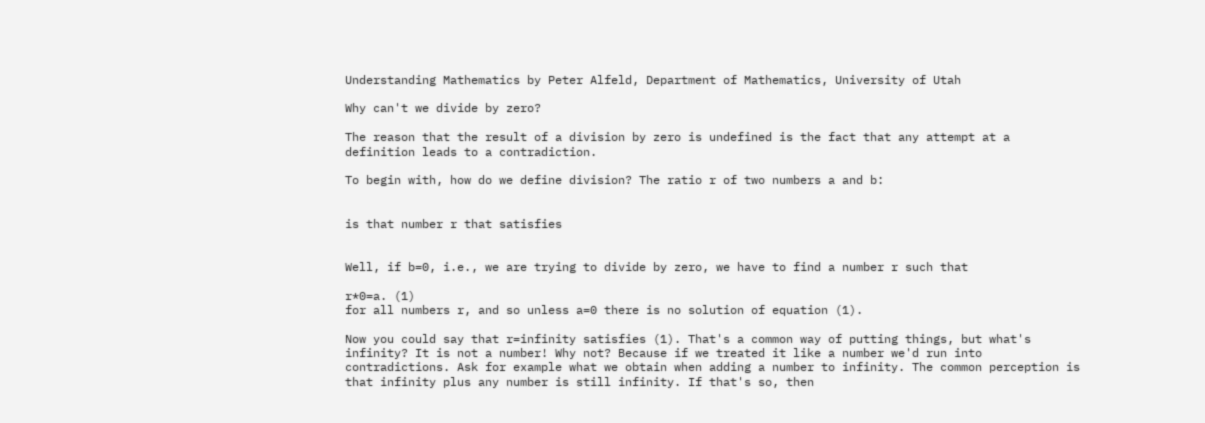Understanding Mathematics by Peter Alfeld, Department of Mathematics, University of Utah

Why can't we divide by zero?

The reason that the result of a division by zero is undefined is the fact that any attempt at a definition leads to a contradiction.

To begin with, how do we define division? The ratio r of two numbers a and b:


is that number r that satisfies


Well, if b=0, i.e., we are trying to divide by zero, we have to find a number r such that

r*0=a. (1)
for all numbers r, and so unless a=0 there is no solution of equation (1).

Now you could say that r=infinity satisfies (1). That's a common way of putting things, but what's infinity? It is not a number! Why not? Because if we treated it like a number we'd run into contradictions. Ask for example what we obtain when adding a number to infinity. The common perception is that infinity plus any number is still infinity. If that's so, then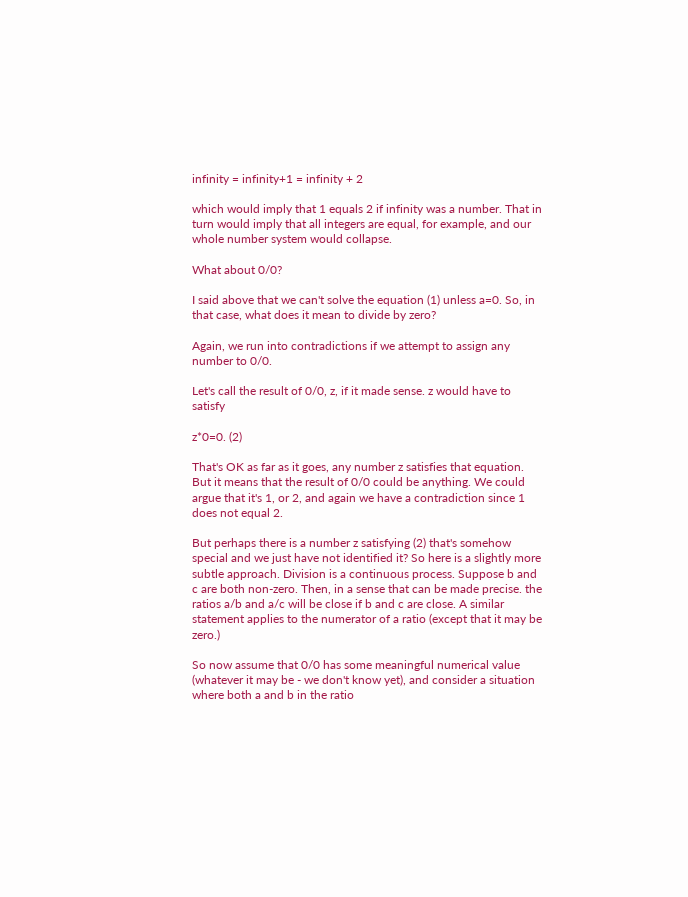infinity = infinity+1 = infinity + 2

which would imply that 1 equals 2 if infinity was a number. That in turn would imply that all integers are equal, for example, and our whole number system would collapse.

What about 0/0?

I said above that we can't solve the equation (1) unless a=0. So, in that case, what does it mean to divide by zero?

Again, we run into contradictions if we attempt to assign any number to 0/0.

Let's call the result of 0/0, z, if it made sense. z would have to satisfy

z*0=0. (2)

That's OK as far as it goes, any number z satisfies that equation. But it means that the result of 0/0 could be anything. We could argue that it's 1, or 2, and again we have a contradiction since 1 does not equal 2.

But perhaps there is a number z satisfying (2) that's somehow special and we just have not identified it? So here is a slightly more subtle approach. Division is a continuous process. Suppose b and c are both non-zero. Then, in a sense that can be made precise. the ratios a/b and a/c will be close if b and c are close. A similar statement applies to the numerator of a ratio (except that it may be zero.)

So now assume that 0/0 has some meaningful numerical value (whatever it may be - we don't know yet), and consider a situation where both a and b in the ratio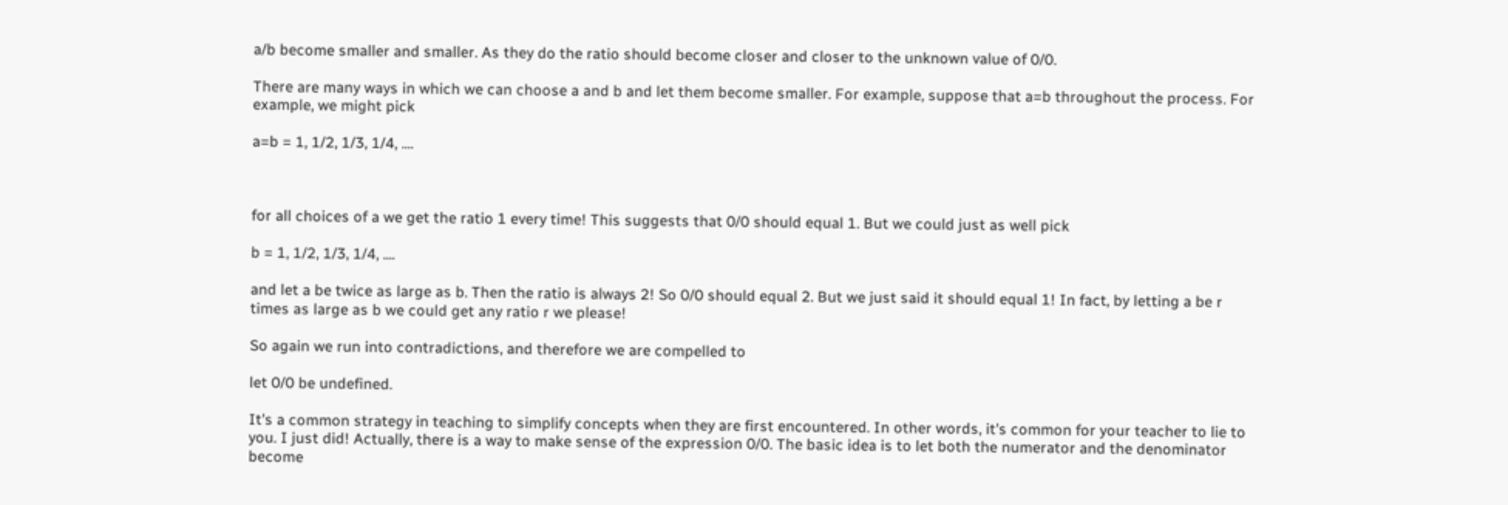a/b become smaller and smaller. As they do the ratio should become closer and closer to the unknown value of 0/0.

There are many ways in which we can choose a and b and let them become smaller. For example, suppose that a=b throughout the process. For example, we might pick

a=b = 1, 1/2, 1/3, 1/4, ....



for all choices of a we get the ratio 1 every time! This suggests that 0/0 should equal 1. But we could just as well pick

b = 1, 1/2, 1/3, 1/4, ....

and let a be twice as large as b. Then the ratio is always 2! So 0/0 should equal 2. But we just said it should equal 1! In fact, by letting a be r times as large as b we could get any ratio r we please!

So again we run into contradictions, and therefore we are compelled to

let 0/0 be undefined.

It's a common strategy in teaching to simplify concepts when they are first encountered. In other words, it's common for your teacher to lie to you. I just did! Actually, there is a way to make sense of the expression 0/0. The basic idea is to let both the numerator and the denominator become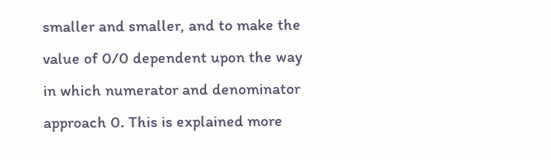smaller and smaller, and to make the value of 0/0 dependent upon the way in which numerator and denominator approach 0. This is explained more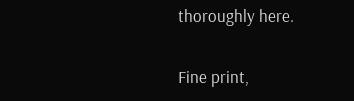thoroughly here.

Fine print,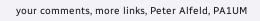your comments, more links, Peter Alfeld, PA1UM